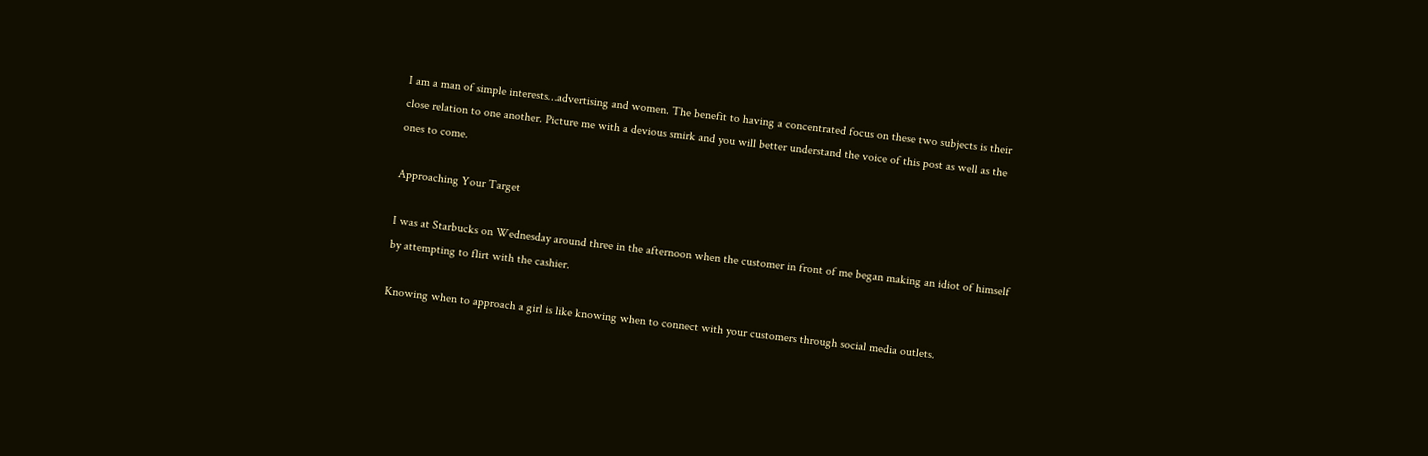I am a man of simple interests…advertising and women. The benefit to having a concentrated focus on these two subjects is their close relation to one another. Picture me with a devious smirk and you will better understand the voice of this post as well as the ones to come.

Approaching Your Target

I was at Starbucks on Wednesday around three in the afternoon when the customer in front of me began making an idiot of himself by attempting to flirt with the cashier.

Knowing when to approach a girl is like knowing when to connect with your customers through social media outlets.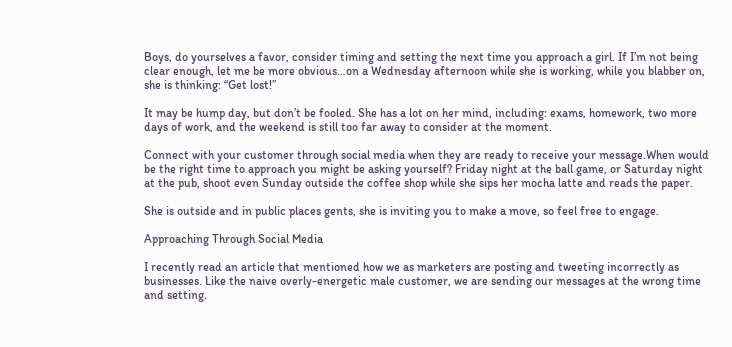Boys, do yourselves a favor, consider timing and setting the next time you approach a girl. If I’m not being clear enough, let me be more obvious…on a Wednesday afternoon while she is working, while you blabber on, she is thinking: “Get lost!”

It may be hump day, but don’t be fooled. She has a lot on her mind, including: exams, homework, two more days of work, and the weekend is still too far away to consider at the moment.

Connect with your customer through social media when they are ready to receive your message.When would be the right time to approach you might be asking yourself? Friday night at the ball game, or Saturday night at the pub, shoot even Sunday outside the coffee shop while she sips her mocha latte and reads the paper.

She is outside and in public places gents, she is inviting you to make a move, so feel free to engage.

Approaching Through Social Media

I recently read an article that mentioned how we as marketers are posting and tweeting incorrectly as businesses. Like the naive overly-energetic male customer, we are sending our messages at the wrong time and setting.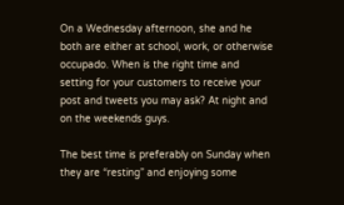On a Wednesday afternoon, she and he both are either at school, work, or otherwise occupado. When is the right time and setting for your customers to receive your post and tweets you may ask? At night and on the weekends guys.

The best time is preferably on Sunday when they are “resting” and enjoying some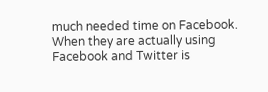much needed time on Facebook. When they are actually using Facebook and Twitter is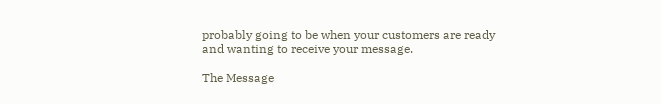probably going to be when your customers are ready and wanting to receive your message.

The Message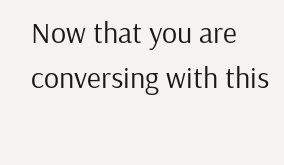Now that you are conversing with this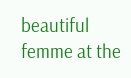beautiful femme at the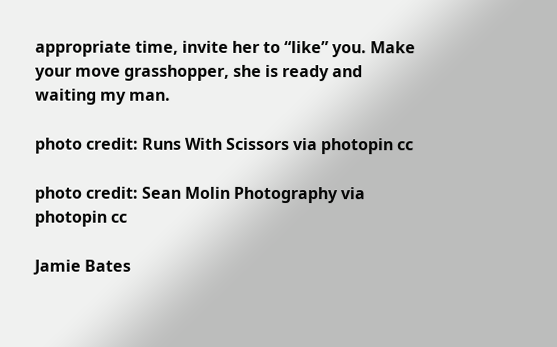appropriate time, invite her to “like” you. Make your move grasshopper, she is ready and waiting my man.

photo credit: Runs With Scissors via photopin cc

photo credit: Sean Molin Photography via photopin cc

Jamie Bates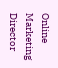Online Marketing Director